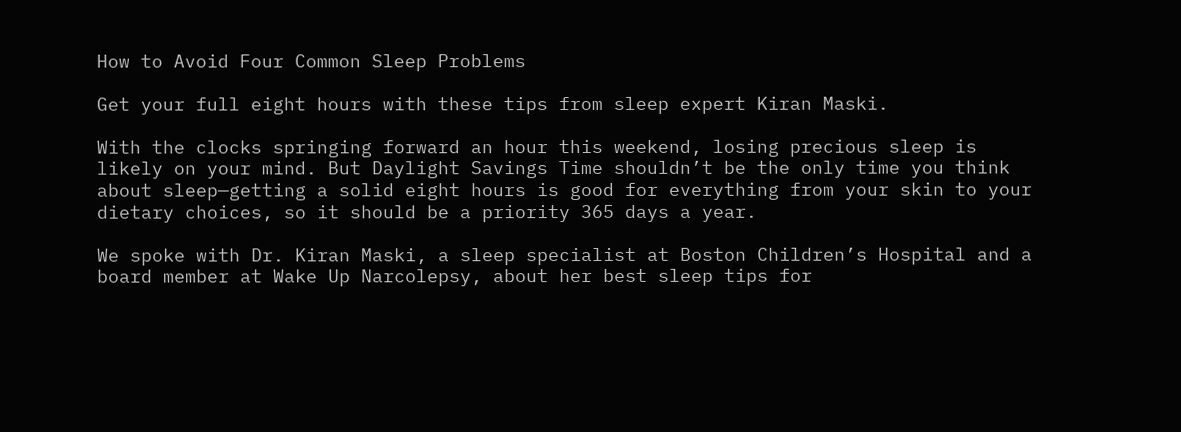How to Avoid Four Common Sleep Problems

Get your full eight hours with these tips from sleep expert Kiran Maski.

With the clocks springing forward an hour this weekend, losing precious sleep is likely on your mind. But Daylight Savings Time shouldn’t be the only time you think about sleep—getting a solid eight hours is good for everything from your skin to your dietary choices, so it should be a priority 365 days a year.

We spoke with Dr. Kiran Maski, a sleep specialist at Boston Children’s Hospital and a board member at Wake Up Narcolepsy, about her best sleep tips for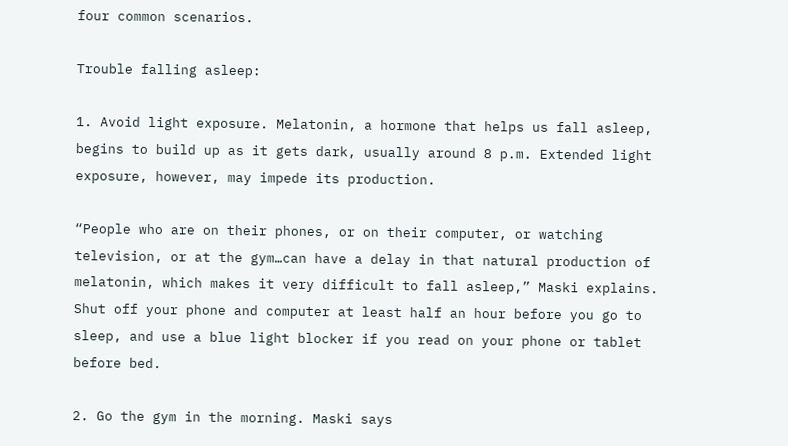four common scenarios.

Trouble falling asleep:

1. Avoid light exposure. Melatonin, a hormone that helps us fall asleep, begins to build up as it gets dark, usually around 8 p.m. Extended light exposure, however, may impede its production.

“People who are on their phones, or on their computer, or watching television, or at the gym…can have a delay in that natural production of melatonin, which makes it very difficult to fall asleep,” Maski explains. Shut off your phone and computer at least half an hour before you go to sleep, and use a blue light blocker if you read on your phone or tablet before bed.

2. Go the gym in the morning. Maski says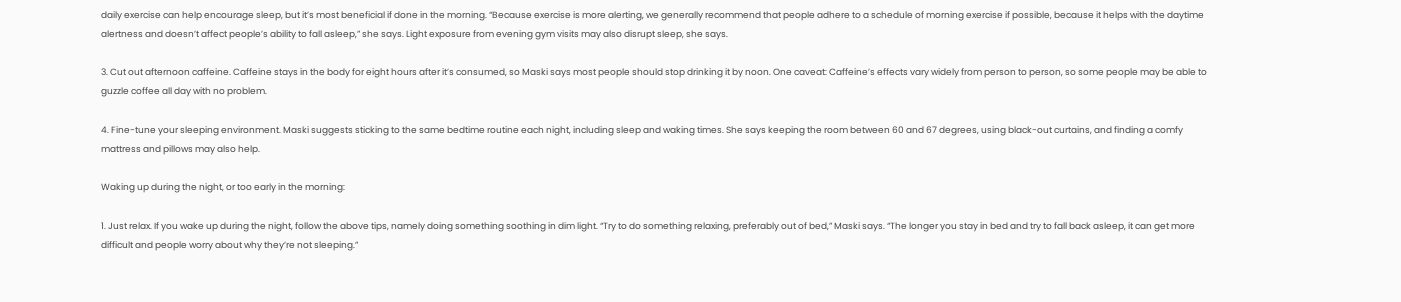daily exercise can help encourage sleep, but it’s most beneficial if done in the morning. “Because exercise is more alerting, we generally recommend that people adhere to a schedule of morning exercise if possible, because it helps with the daytime alertness and doesn’t affect people’s ability to fall asleep,” she says. Light exposure from evening gym visits may also disrupt sleep, she says.

3. Cut out afternoon caffeine. Caffeine stays in the body for eight hours after it’s consumed, so Maski says most people should stop drinking it by noon. One caveat: Caffeine’s effects vary widely from person to person, so some people may be able to guzzle coffee all day with no problem.

4. Fine-tune your sleeping environment. Maski suggests sticking to the same bedtime routine each night, including sleep and waking times. She says keeping the room between 60 and 67 degrees, using black-out curtains, and finding a comfy mattress and pillows may also help.

Waking up during the night, or too early in the morning:

1. Just relax. If you wake up during the night, follow the above tips, namely doing something soothing in dim light. “Try to do something relaxing, preferably out of bed,” Maski says. “The longer you stay in bed and try to fall back asleep, it can get more difficult and people worry about why they’re not sleeping.”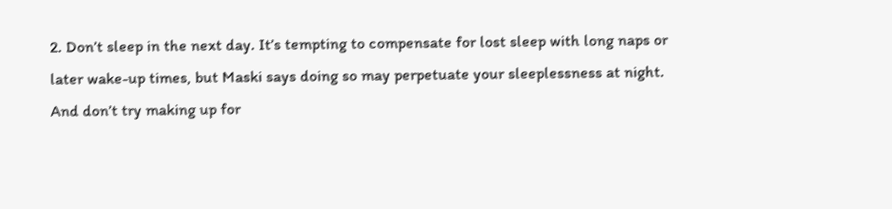2. Don’t sleep in the next day. It’s tempting to compensate for lost sleep with long naps or later wake-up times, but Maski says doing so may perpetuate your sleeplessness at night. And don’t try making up for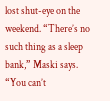lost shut-eye on the weekend. “There’s no such thing as a sleep bank,” Maski says. “You can’t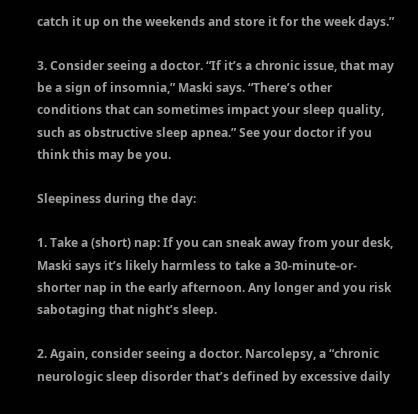catch it up on the weekends and store it for the week days.”

3. Consider seeing a doctor. “If it’s a chronic issue, that may be a sign of insomnia,” Maski says. “There’s other conditions that can sometimes impact your sleep quality, such as obstructive sleep apnea.” See your doctor if you think this may be you.

Sleepiness during the day:

1. Take a (short) nap: If you can sneak away from your desk, Maski says it’s likely harmless to take a 30-minute-or-shorter nap in the early afternoon. Any longer and you risk sabotaging that night’s sleep.

2. Again, consider seeing a doctor. Narcolepsy, a “chronic neurologic sleep disorder that’s defined by excessive daily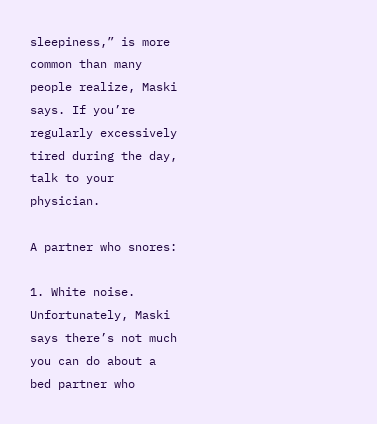sleepiness,” is more common than many people realize, Maski says. If you’re regularly excessively tired during the day, talk to your physician.

A partner who snores:

1. White noise. Unfortunately, Maski says there’s not much you can do about a bed partner who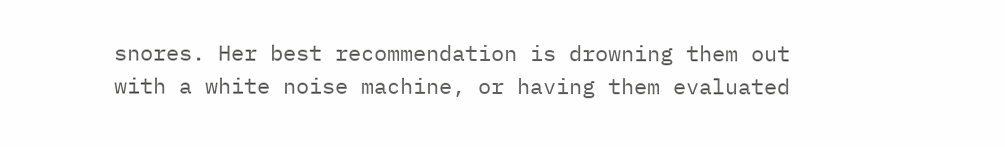snores. Her best recommendation is drowning them out with a white noise machine, or having them evaluated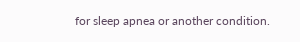for sleep apnea or another condition.